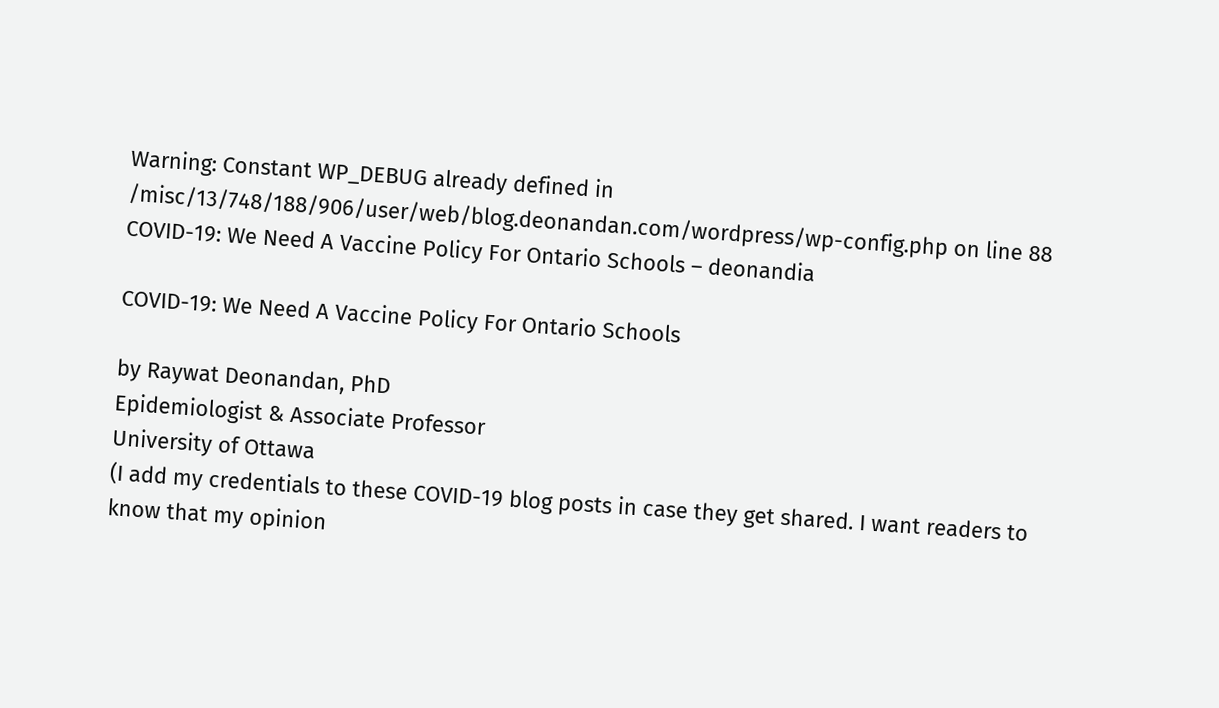Warning: Constant WP_DEBUG already defined in /misc/13/748/188/906/user/web/blog.deonandan.com/wordpress/wp-config.php on line 88
COVID-19: We Need A Vaccine Policy For Ontario Schools – deonandia

COVID-19: We Need A Vaccine Policy For Ontario Schools

by Raywat Deonandan, PhD
Epidemiologist & Associate Professor
University of Ottawa
(I add my credentials to these COVID-19 blog posts in case they get shared. I want readers to know that my opinion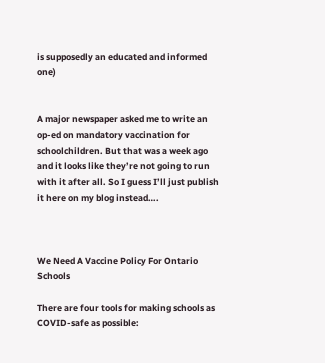is supposedly an educated and informed one)


A major newspaper asked me to write an op-ed on mandatory vaccination for schoolchildren. But that was a week ago and it looks like they’re not going to run with it after all. So I guess I’ll just publish it here on my blog instead….



We Need A Vaccine Policy For Ontario Schools

There are four tools for making schools as COVID-safe as possible: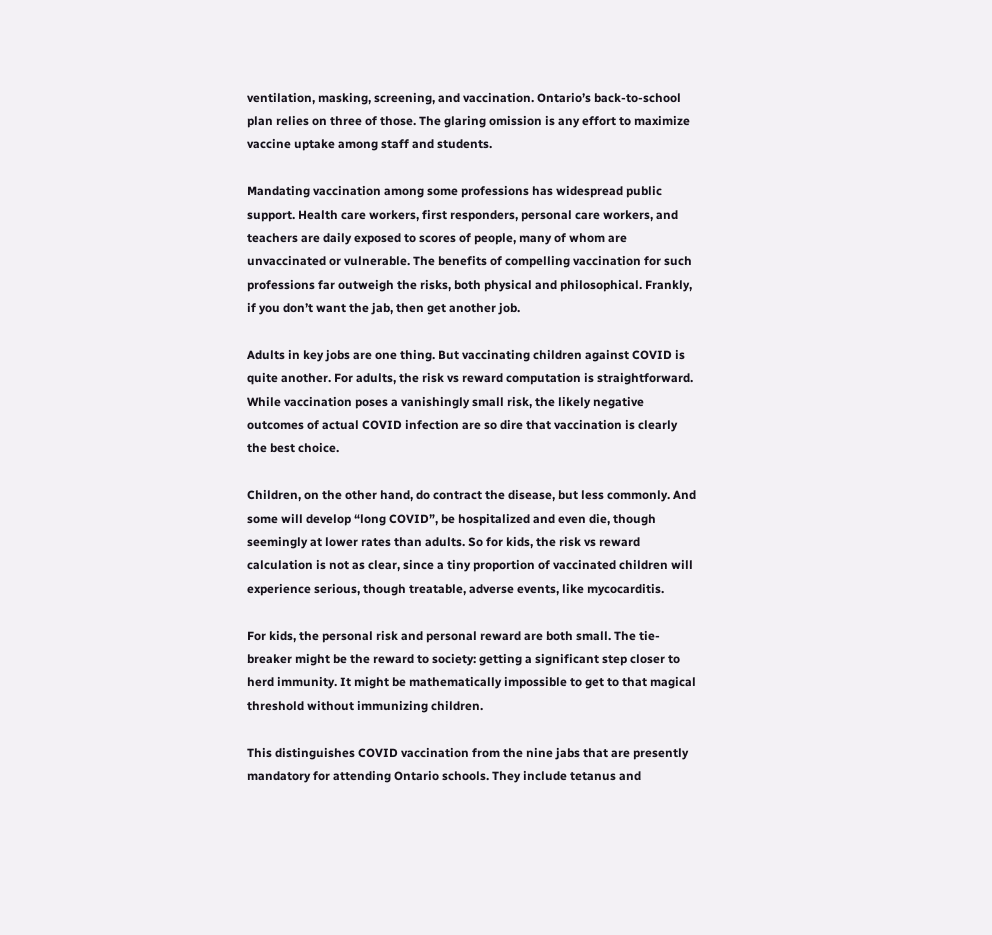ventilation, masking, screening, and vaccination. Ontario’s back-to-school plan relies on three of those. The glaring omission is any effort to maximize vaccine uptake among staff and students.

Mandating vaccination among some professions has widespread public support. Health care workers, first responders, personal care workers, and teachers are daily exposed to scores of people, many of whom are unvaccinated or vulnerable. The benefits of compelling vaccination for such professions far outweigh the risks, both physical and philosophical. Frankly, if you don’t want the jab, then get another job.

Adults in key jobs are one thing. But vaccinating children against COVID is quite another. For adults, the risk vs reward computation is straightforward. While vaccination poses a vanishingly small risk, the likely negative outcomes of actual COVID infection are so dire that vaccination is clearly the best choice.

Children, on the other hand, do contract the disease, but less commonly. And some will develop “long COVID”, be hospitalized and even die, though seemingly at lower rates than adults. So for kids, the risk vs reward calculation is not as clear, since a tiny proportion of vaccinated children will experience serious, though treatable, adverse events, like mycocarditis.

For kids, the personal risk and personal reward are both small. The tie-breaker might be the reward to society: getting a significant step closer to herd immunity. It might be mathematically impossible to get to that magical threshold without immunizing children.

This distinguishes COVID vaccination from the nine jabs that are presently mandatory for attending Ontario schools. They include tetanus and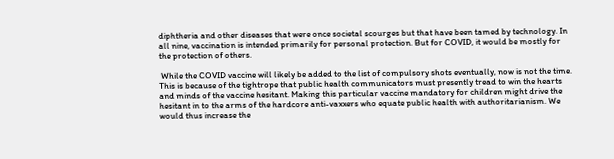diphtheria and other diseases that were once societal scourges but that have been tamed by technology. In all nine, vaccination is intended primarily for personal protection. But for COVID, it would be mostly for the protection of others.

 While the COVID vaccine will likely be added to the list of compulsory shots eventually, now is not the time. This is because of the tightrope that public health communicators must presently tread to win the hearts and minds of the vaccine hesitant. Making this particular vaccine mandatory for children might drive the hesitant in to the arms of the hardcore anti-vaxxers who equate public health with authoritarianism. We would thus increase the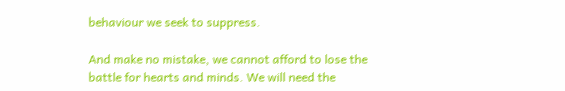behaviour we seek to suppress.

And make no mistake, we cannot afford to lose the battle for hearts and minds. We will need the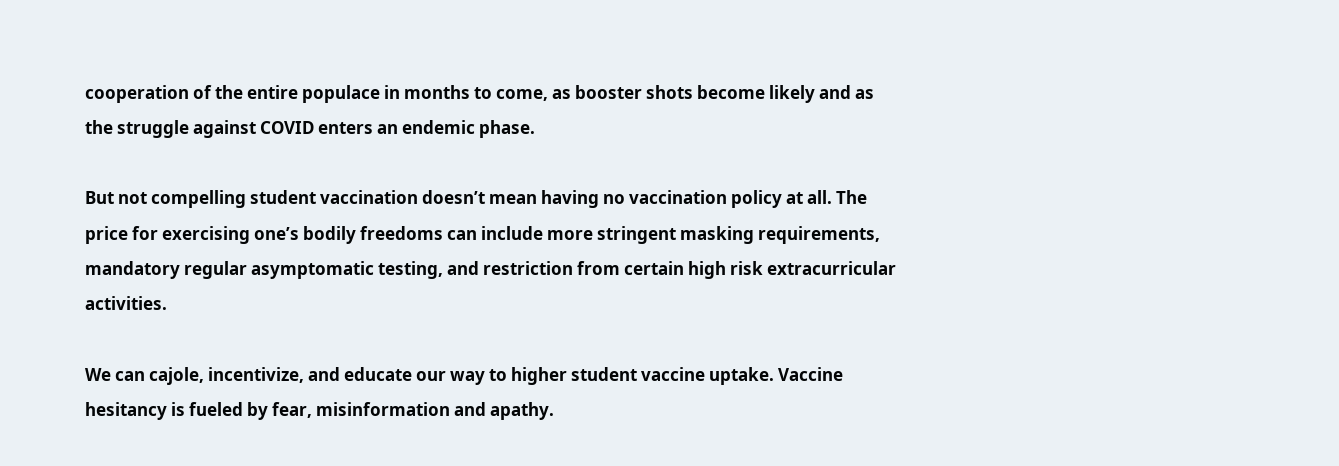cooperation of the entire populace in months to come, as booster shots become likely and as the struggle against COVID enters an endemic phase.

But not compelling student vaccination doesn’t mean having no vaccination policy at all. The price for exercising one’s bodily freedoms can include more stringent masking requirements, mandatory regular asymptomatic testing, and restriction from certain high risk extracurricular activities.

We can cajole, incentivize, and educate our way to higher student vaccine uptake. Vaccine hesitancy is fueled by fear, misinformation and apathy.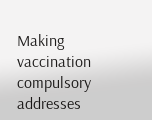Making vaccination compulsory addresses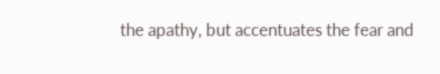the apathy, but accentuates the fear and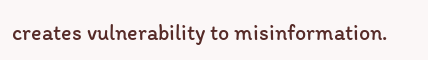creates vulnerability to misinformation.